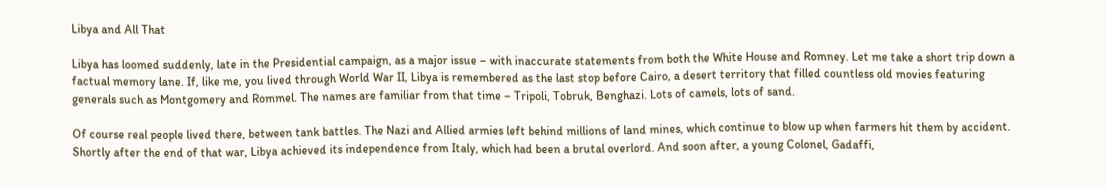Libya and All That

Libya has loomed suddenly, late in the Presidential campaign, as a major issue – with inaccurate statements from both the White House and Romney. Let me take a short trip down a factual memory lane. If, like me, you lived through World War II, Libya is remembered as the last stop before Cairo, a desert territory that filled countless old movies featuring generals such as Montgomery and Rommel. The names are familiar from that time – Tripoli, Tobruk, Benghazi. Lots of camels, lots of sand.

Of course real people lived there, between tank battles. The Nazi and Allied armies left behind millions of land mines, which continue to blow up when farmers hit them by accident. Shortly after the end of that war, Libya achieved its independence from Italy, which had been a brutal overlord. And soon after, a young Colonel, Gadaffi,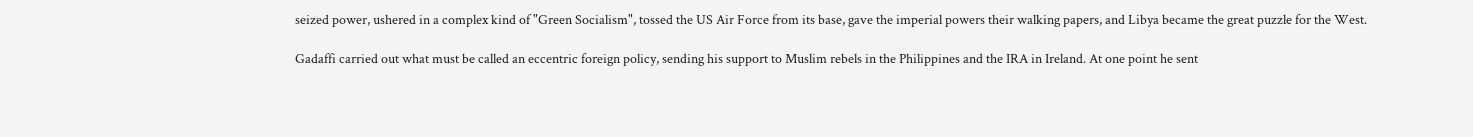seized power, ushered in a complex kind of "Green Socialism", tossed the US Air Force from its base, gave the imperial powers their walking papers, and Libya became the great puzzle for the West.

Gadaffi carried out what must be called an eccentric foreign policy, sending his support to Muslim rebels in the Philippines and the IRA in Ireland. At one point he sent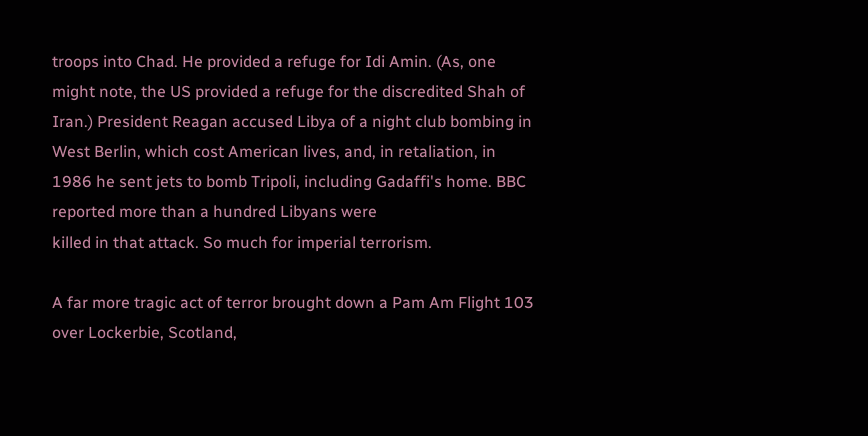troops into Chad. He provided a refuge for Idi Amin. (As, one might note, the US provided a refuge for the discredited Shah of Iran.) President Reagan accused Libya of a night club bombing in West Berlin, which cost American lives, and, in retaliation, in 1986 he sent jets to bomb Tripoli, including Gadaffi's home. BBC reported more than a hundred Libyans were
killed in that attack. So much for imperial terrorism.

A far more tragic act of terror brought down a Pam Am Flight 103 over Lockerbie, Scotland,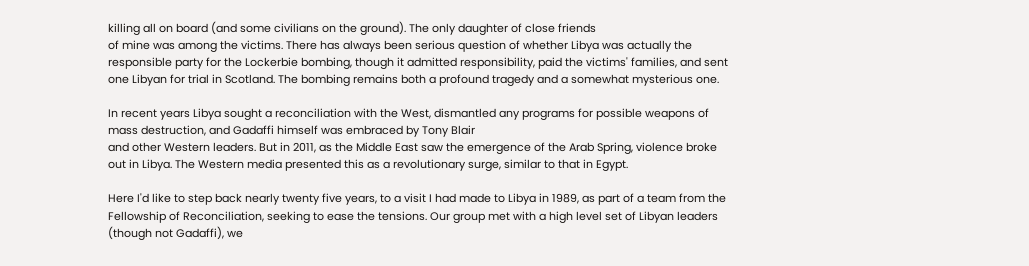killing all on board (and some civilians on the ground). The only daughter of close friends
of mine was among the victims. There has always been serious question of whether Libya was actually the responsible party for the Lockerbie bombing, though it admitted responsibility, paid the victims' families, and sent one Libyan for trial in Scotland. The bombing remains both a profound tragedy and a somewhat mysterious one.

In recent years Libya sought a reconciliation with the West, dismantled any programs for possible weapons of mass destruction, and Gadaffi himself was embraced by Tony Blair
and other Western leaders. But in 2011, as the Middle East saw the emergence of the Arab Spring, violence broke out in Libya. The Western media presented this as a revolutionary surge, similar to that in Egypt.

Here I'd like to step back nearly twenty five years, to a visit I had made to Libya in 1989, as part of a team from the Fellowship of Reconciliation, seeking to ease the tensions. Our group met with a high level set of Libyan leaders (though not Gadaffi), we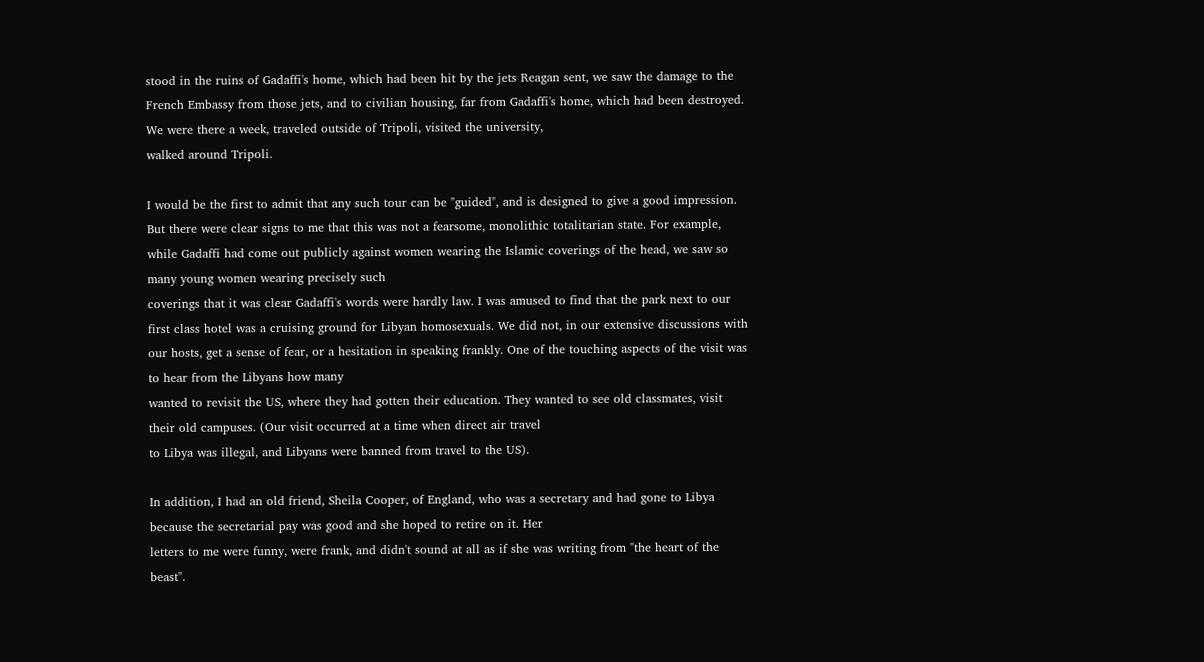stood in the ruins of Gadaffi's home, which had been hit by the jets Reagan sent, we saw the damage to the
French Embassy from those jets, and to civilian housing, far from Gadaffi's home, which had been destroyed. We were there a week, traveled outside of Tripoli, visited the university,
walked around Tripoli.

I would be the first to admit that any such tour can be "guided", and is designed to give a good impression. But there were clear signs to me that this was not a fearsome, monolithic totalitarian state. For example, while Gadaffi had come out publicly against women wearing the Islamic coverings of the head, we saw so many young women wearing precisely such
coverings that it was clear Gadaffi's words were hardly law. I was amused to find that the park next to our first class hotel was a cruising ground for Libyan homosexuals. We did not, in our extensive discussions with our hosts, get a sense of fear, or a hesitation in speaking frankly. One of the touching aspects of the visit was to hear from the Libyans how many
wanted to revisit the US, where they had gotten their education. They wanted to see old classmates, visit their old campuses. (Our visit occurred at a time when direct air travel
to Libya was illegal, and Libyans were banned from travel to the US).

In addition, I had an old friend, Sheila Cooper, of England, who was a secretary and had gone to Libya because the secretarial pay was good and she hoped to retire on it. Her
letters to me were funny, were frank, and didn't sound at all as if she was writing from "the heart of the beast".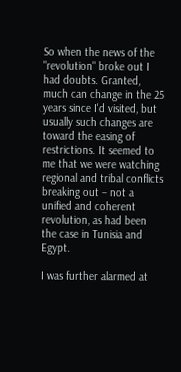So when the news of the "revolution" broke out I had doubts. Granted, much can change in the 25 years since I'd visited, but usually such changes are toward the easing of restrictions. It seemed to me that we were watching regional and tribal conflicts breaking out – not a unified and coherent revolution, as had been the case in Tunisia and Egypt.

I was further alarmed at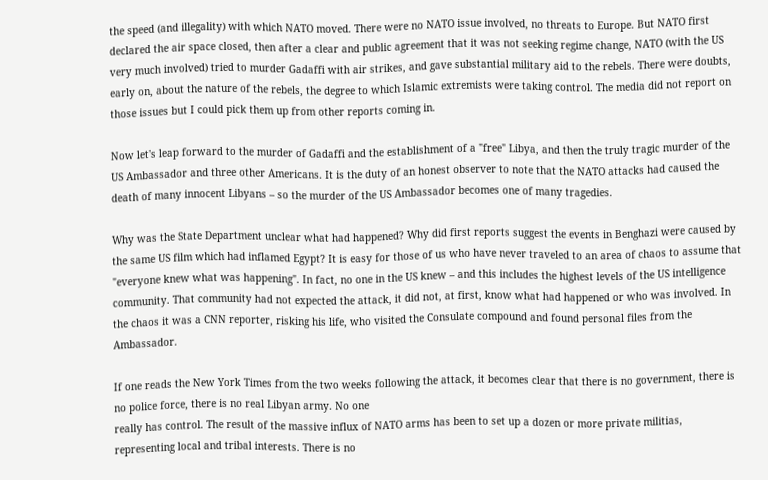the speed (and illegality) with which NATO moved. There were no NATO issue involved, no threats to Europe. But NATO first declared the air space closed, then after a clear and public agreement that it was not seeking regime change, NATO (with the US very much involved) tried to murder Gadaffi with air strikes, and gave substantial military aid to the rebels. There were doubts, early on, about the nature of the rebels, the degree to which Islamic extremists were taking control. The media did not report on those issues but I could pick them up from other reports coming in.

Now let's leap forward to the murder of Gadaffi and the establishment of a "free" Libya, and then the truly tragic murder of the US Ambassador and three other Americans. It is the duty of an honest observer to note that the NATO attacks had caused the death of many innocent Libyans – so the murder of the US Ambassador becomes one of many tragedies.

Why was the State Department unclear what had happened? Why did first reports suggest the events in Benghazi were caused by the same US film which had inflamed Egypt? It is easy for those of us who have never traveled to an area of chaos to assume that "everyone knew what was happening". In fact, no one in the US knew – and this includes the highest levels of the US intelligence community. That community had not expected the attack, it did not, at first, know what had happened or who was involved. In the chaos it was a CNN reporter, risking his life, who visited the Consulate compound and found personal files from the Ambassador.

If one reads the New York Times from the two weeks following the attack, it becomes clear that there is no government, there is no police force, there is no real Libyan army. No one
really has control. The result of the massive influx of NATO arms has been to set up a dozen or more private militias, representing local and tribal interests. There is no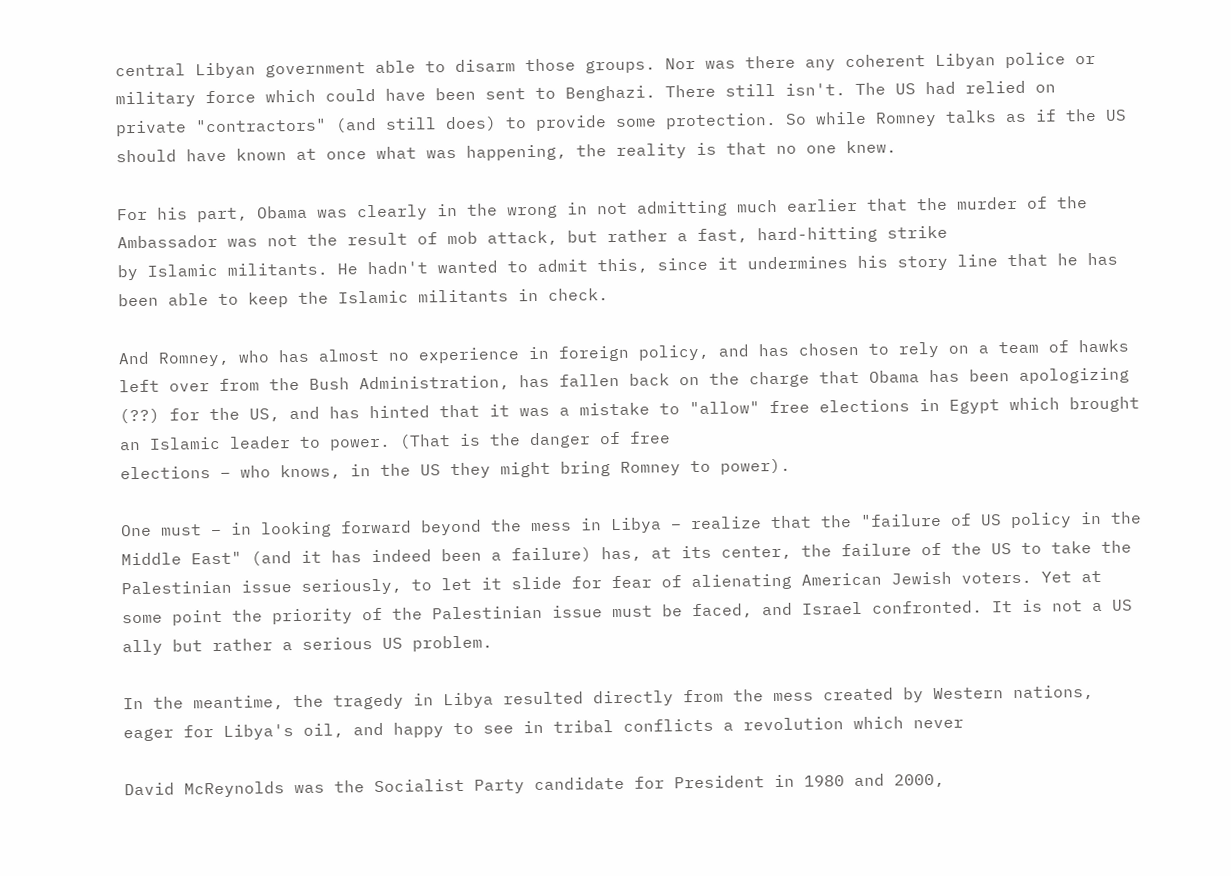central Libyan government able to disarm those groups. Nor was there any coherent Libyan police or military force which could have been sent to Benghazi. There still isn't. The US had relied on
private "contractors" (and still does) to provide some protection. So while Romney talks as if the US should have known at once what was happening, the reality is that no one knew.

For his part, Obama was clearly in the wrong in not admitting much earlier that the murder of the Ambassador was not the result of mob attack, but rather a fast, hard-hitting strike
by Islamic militants. He hadn't wanted to admit this, since it undermines his story line that he has been able to keep the Islamic militants in check.

And Romney, who has almost no experience in foreign policy, and has chosen to rely on a team of hawks left over from the Bush Administration, has fallen back on the charge that Obama has been apologizing (??) for the US, and has hinted that it was a mistake to "allow" free elections in Egypt which brought an Islamic leader to power. (That is the danger of free
elections – who knows, in the US they might bring Romney to power).

One must – in looking forward beyond the mess in Libya – realize that the "failure of US policy in the Middle East" (and it has indeed been a failure) has, at its center, the failure of the US to take the Palestinian issue seriously, to let it slide for fear of alienating American Jewish voters. Yet at some point the priority of the Palestinian issue must be faced, and Israel confronted. It is not a US ally but rather a serious US problem.

In the meantime, the tragedy in Libya resulted directly from the mess created by Western nations, eager for Libya's oil, and happy to see in tribal conflicts a revolution which never

David McReynolds was the Socialist Party candidate for President in 1980 and 2000,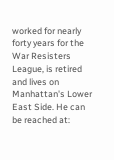worked for nearly forty years for the War Resisters League, is retired and lives on Manhattan's Lower East Side. He can be reached at: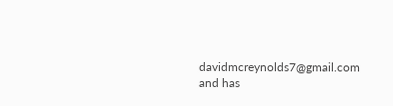davidmcreynolds7@gmail.com and has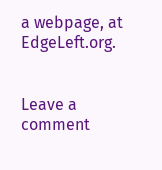a webpage, at EdgeLeft.org.


Leave a comment